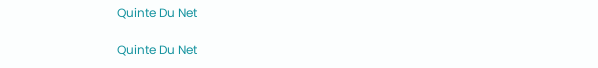Quinte Du Net

Quinte Du Net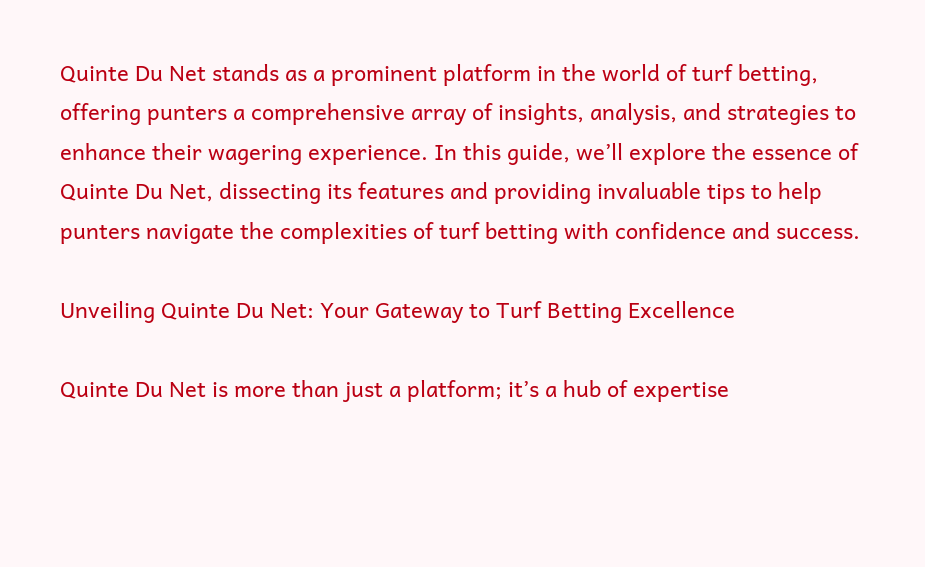Quinte Du Net stands as a prominent platform in the world of turf betting, offering punters a comprehensive array of insights, analysis, and strategies to enhance their wagering experience. In this guide, we’ll explore the essence of Quinte Du Net, dissecting its features and providing invaluable tips to help punters navigate the complexities of turf betting with confidence and success.

Unveiling Quinte Du Net: Your Gateway to Turf Betting Excellence

Quinte Du Net is more than just a platform; it’s a hub of expertise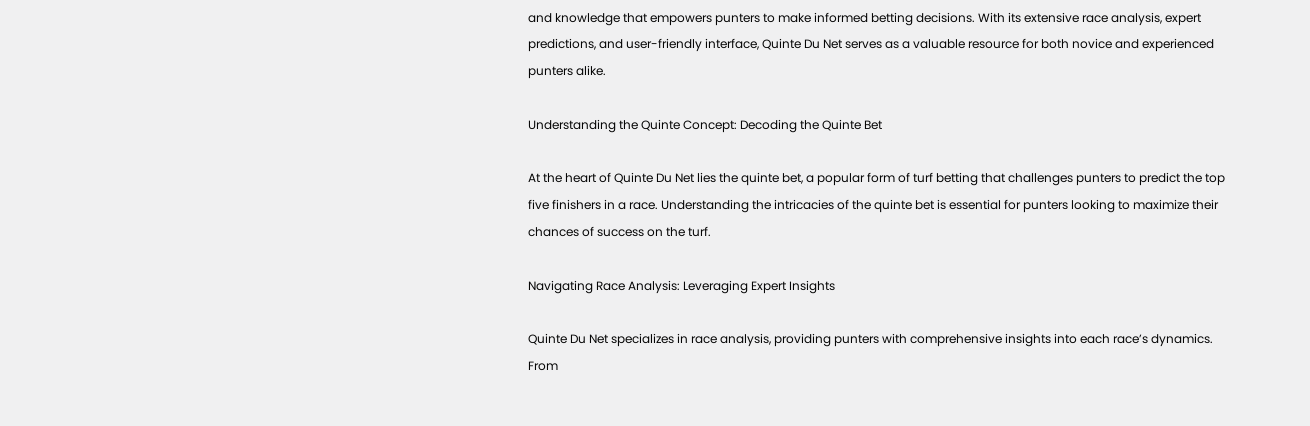and knowledge that empowers punters to make informed betting decisions. With its extensive race analysis, expert predictions, and user-friendly interface, Quinte Du Net serves as a valuable resource for both novice and experienced punters alike.

Understanding the Quinte Concept: Decoding the Quinte Bet

At the heart of Quinte Du Net lies the quinte bet, a popular form of turf betting that challenges punters to predict the top five finishers in a race. Understanding the intricacies of the quinte bet is essential for punters looking to maximize their chances of success on the turf.

Navigating Race Analysis: Leveraging Expert Insights

Quinte Du Net specializes in race analysis, providing punters with comprehensive insights into each race’s dynamics. From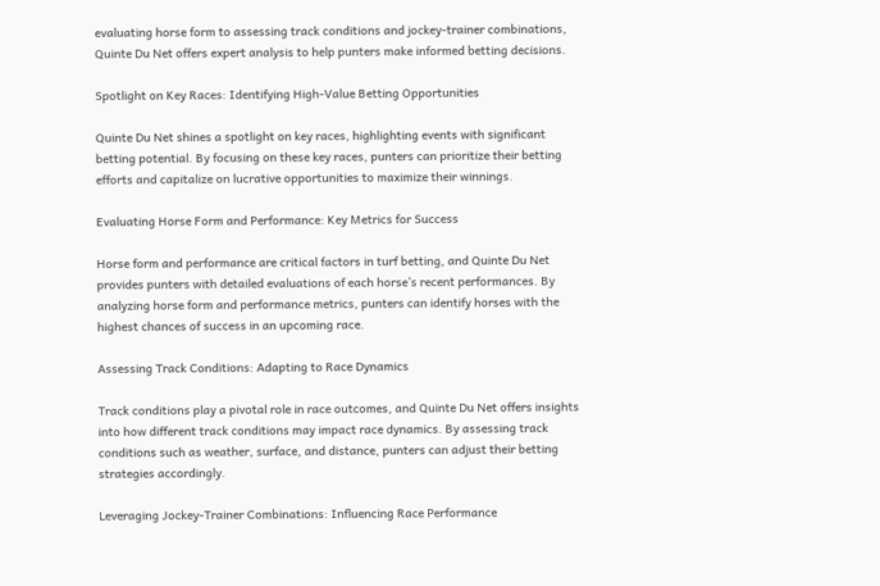evaluating horse form to assessing track conditions and jockey-trainer combinations, Quinte Du Net offers expert analysis to help punters make informed betting decisions.

Spotlight on Key Races: Identifying High-Value Betting Opportunities

Quinte Du Net shines a spotlight on key races, highlighting events with significant betting potential. By focusing on these key races, punters can prioritize their betting efforts and capitalize on lucrative opportunities to maximize their winnings.

Evaluating Horse Form and Performance: Key Metrics for Success

Horse form and performance are critical factors in turf betting, and Quinte Du Net provides punters with detailed evaluations of each horse’s recent performances. By analyzing horse form and performance metrics, punters can identify horses with the highest chances of success in an upcoming race.

Assessing Track Conditions: Adapting to Race Dynamics

Track conditions play a pivotal role in race outcomes, and Quinte Du Net offers insights into how different track conditions may impact race dynamics. By assessing track conditions such as weather, surface, and distance, punters can adjust their betting strategies accordingly.

Leveraging Jockey-Trainer Combinations: Influencing Race Performance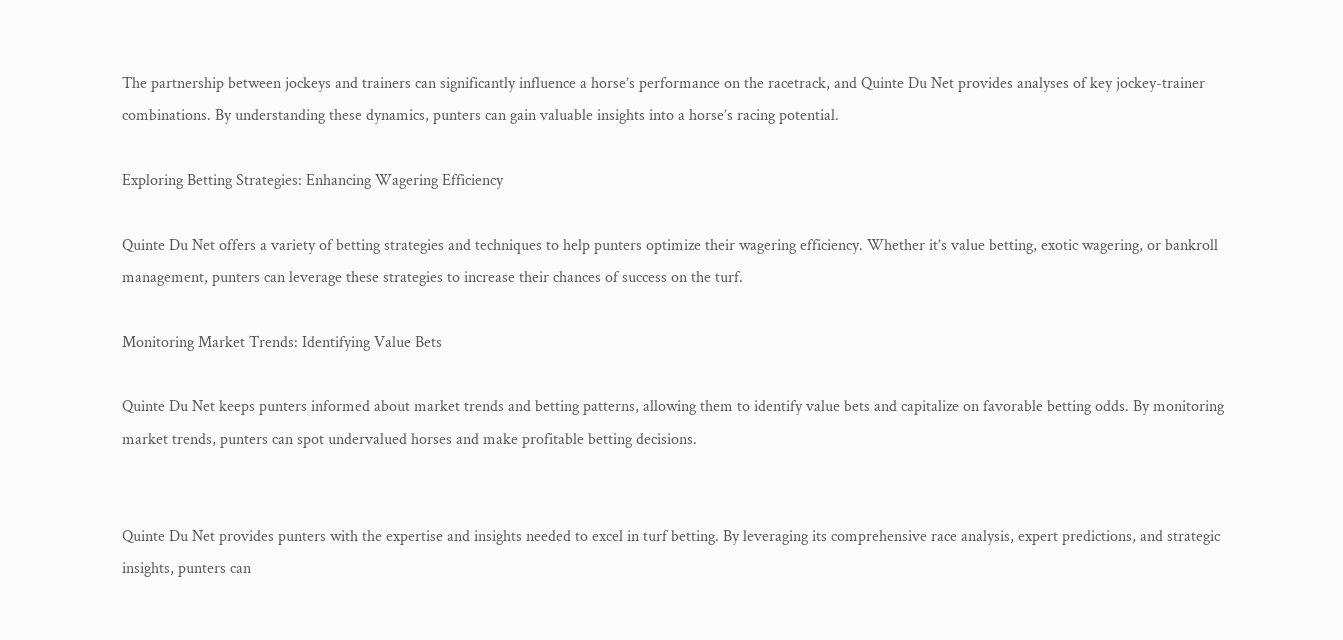The partnership between jockeys and trainers can significantly influence a horse’s performance on the racetrack, and Quinte Du Net provides analyses of key jockey-trainer combinations. By understanding these dynamics, punters can gain valuable insights into a horse’s racing potential.

Exploring Betting Strategies: Enhancing Wagering Efficiency

Quinte Du Net offers a variety of betting strategies and techniques to help punters optimize their wagering efficiency. Whether it’s value betting, exotic wagering, or bankroll management, punters can leverage these strategies to increase their chances of success on the turf.

Monitoring Market Trends: Identifying Value Bets

Quinte Du Net keeps punters informed about market trends and betting patterns, allowing them to identify value bets and capitalize on favorable betting odds. By monitoring market trends, punters can spot undervalued horses and make profitable betting decisions.


Quinte Du Net provides punters with the expertise and insights needed to excel in turf betting. By leveraging its comprehensive race analysis, expert predictions, and strategic insights, punters can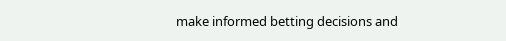make informed betting decisions and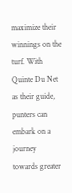maximize their winnings on the turf. With Quinte Du Net as their guide, punters can embark on a journey towards greater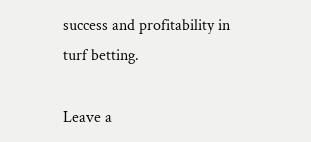success and profitability in turf betting.

Leave a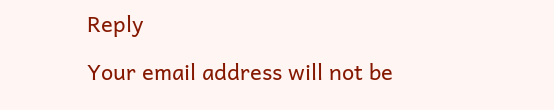Reply

Your email address will not be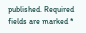published. Required fields are marked *